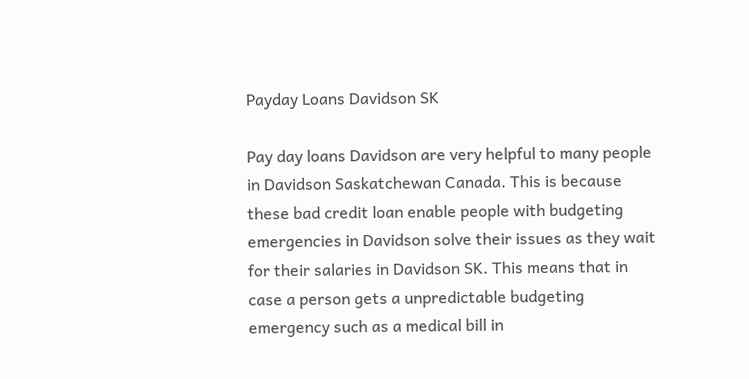Payday Loans Davidson SK

Pay day loans Davidson are very helpful to many people in Davidson Saskatchewan Canada. This is because these bad credit loan enable people with budgeting emergencies in Davidson solve their issues as they wait for their salaries in Davidson SK. This means that in case a person gets a unpredictable budgeting emergency such as a medical bill in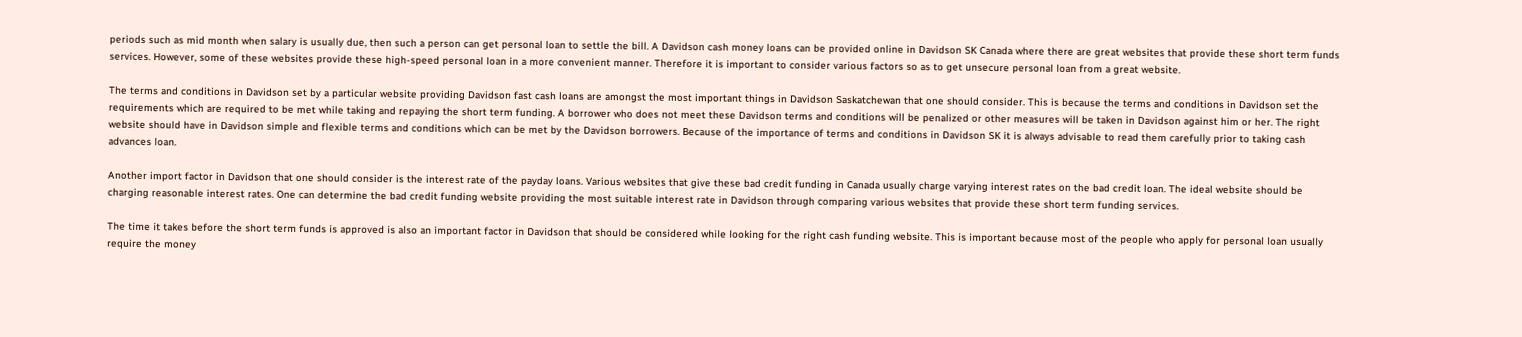periods such as mid month when salary is usually due, then such a person can get personal loan to settle the bill. A Davidson cash money loans can be provided online in Davidson SK Canada where there are great websites that provide these short term funds services. However, some of these websites provide these high-speed personal loan in a more convenient manner. Therefore it is important to consider various factors so as to get unsecure personal loan from a great website.

The terms and conditions in Davidson set by a particular website providing Davidson fast cash loans are amongst the most important things in Davidson Saskatchewan that one should consider. This is because the terms and conditions in Davidson set the requirements which are required to be met while taking and repaying the short term funding. A borrower who does not meet these Davidson terms and conditions will be penalized or other measures will be taken in Davidson against him or her. The right website should have in Davidson simple and flexible terms and conditions which can be met by the Davidson borrowers. Because of the importance of terms and conditions in Davidson SK it is always advisable to read them carefully prior to taking cash advances loan.

Another import factor in Davidson that one should consider is the interest rate of the payday loans. Various websites that give these bad credit funding in Canada usually charge varying interest rates on the bad credit loan. The ideal website should be charging reasonable interest rates. One can determine the bad credit funding website providing the most suitable interest rate in Davidson through comparing various websites that provide these short term funding services.

The time it takes before the short term funds is approved is also an important factor in Davidson that should be considered while looking for the right cash funding website. This is important because most of the people who apply for personal loan usually require the money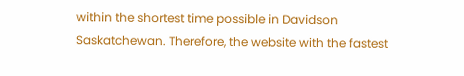within the shortest time possible in Davidson Saskatchewan. Therefore, the website with the fastest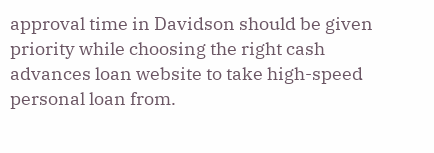approval time in Davidson should be given priority while choosing the right cash advances loan website to take high-speed personal loan from.